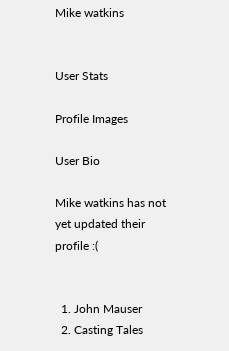Mike watkins


User Stats

Profile Images

User Bio

Mike watkins has not yet updated their profile :(


  1. John Mauser
  2. Casting Tales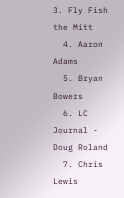3. Fly Fish the Mitt
  4. Aaron Adams
  5. Bryan Bowers
  6. LC Journal - Doug Roland
  7. Chris Lewis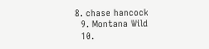8. chase hancock
  9. Montana Wild
  10.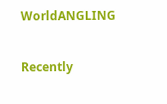WorldANGLING

Recently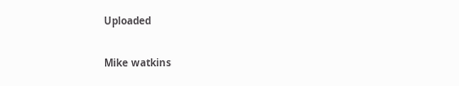Uploaded

Mike watkins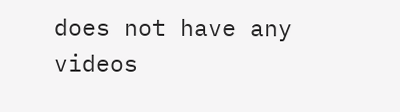does not have any videos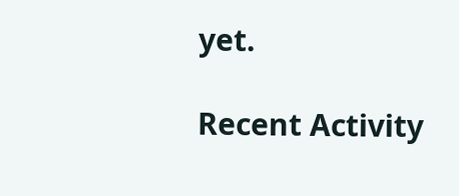yet.

Recent Activity